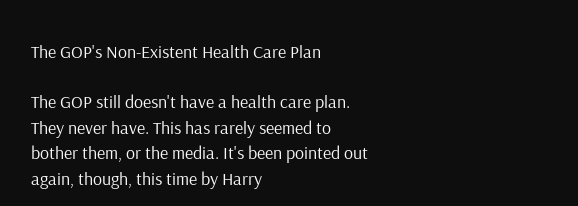The GOP's Non-Existent Health Care Plan

The GOP still doesn't have a health care plan. They never have. This has rarely seemed to bother them, or the media. It's been pointed out again, though, this time by Harry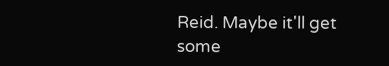Reid. Maybe it'll get some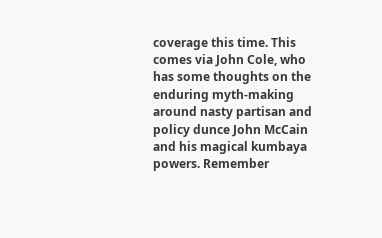coverage this time. This comes via John Cole, who has some thoughts on the enduring myth-making around nasty partisan and policy dunce John McCain and his magical kumbaya powers. Remember